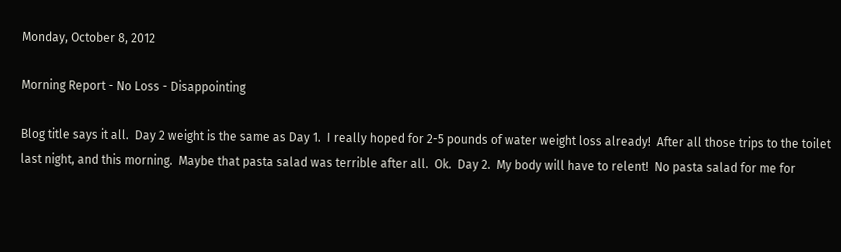Monday, October 8, 2012

Morning Report - No Loss - Disappointing

Blog title says it all.  Day 2 weight is the same as Day 1.  I really hoped for 2-5 pounds of water weight loss already!  After all those trips to the toilet last night, and this morning.  Maybe that pasta salad was terrible after all.  Ok.  Day 2.  My body will have to relent!  No pasta salad for me for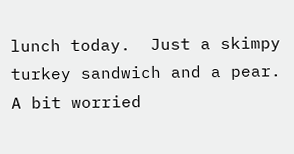lunch today.  Just a skimpy turkey sandwich and a pear.  A bit worried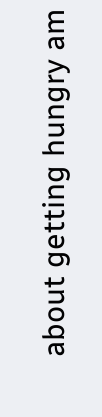about getting hungry am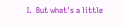I.  But what's a little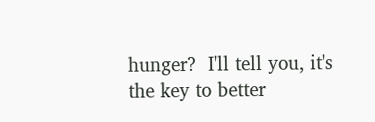hunger?  I'll tell you, it's the key to better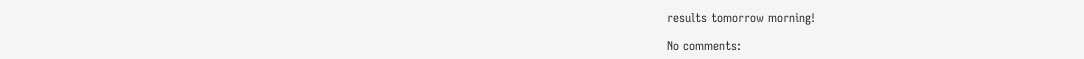results tomorrow morning!

No comments: